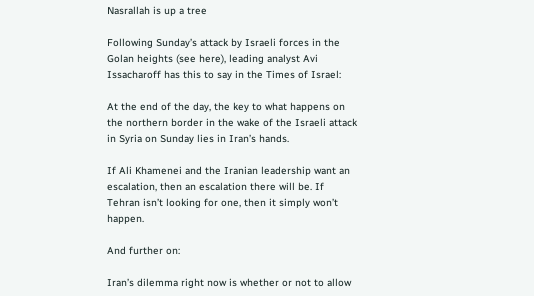Nasrallah is up a tree

Following Sunday’s attack by Israeli forces in the Golan heights (see here), leading analyst Avi Issacharoff has this to say in the Times of Israel:

At the end of the day, the key to what happens on the northern border in the wake of the Israeli attack in Syria on Sunday lies in Iran’s hands.

If Ali Khamenei and the Iranian leadership want an escalation, then an escalation there will be. If Tehran isn’t looking for one, then it simply won’t happen.

And further on:

Iran’s dilemma right now is whether or not to allow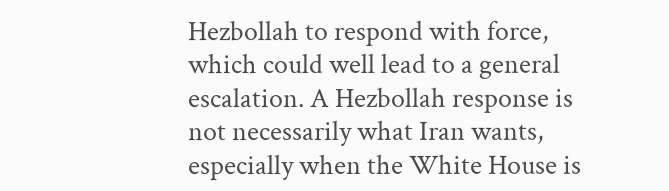Hezbollah to respond with force, which could well lead to a general escalation. A Hezbollah response is not necessarily what Iran wants, especially when the White House is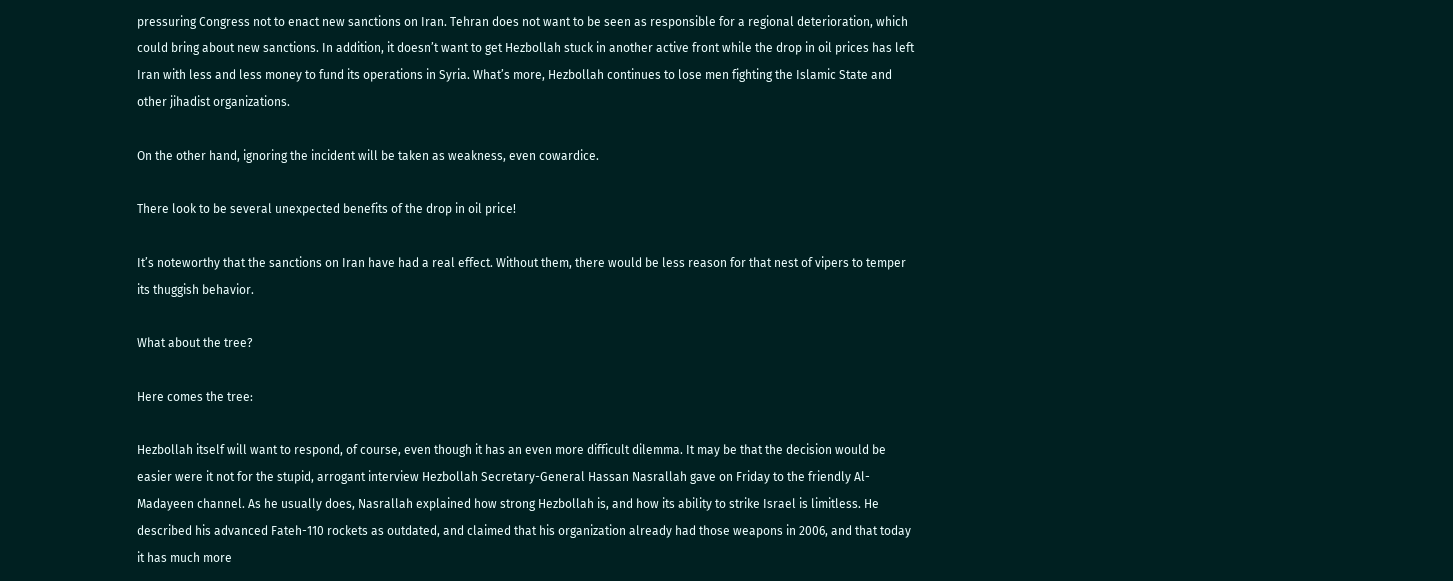pressuring Congress not to enact new sanctions on Iran. Tehran does not want to be seen as responsible for a regional deterioration, which could bring about new sanctions. In addition, it doesn’t want to get Hezbollah stuck in another active front while the drop in oil prices has left Iran with less and less money to fund its operations in Syria. What’s more, Hezbollah continues to lose men fighting the Islamic State and other jihadist organizations.

On the other hand, ignoring the incident will be taken as weakness, even cowardice.

There look to be several unexpected benefits of the drop in oil price!

It’s noteworthy that the sanctions on Iran have had a real effect. Without them, there would be less reason for that nest of vipers to temper its thuggish behavior.

What about the tree?

Here comes the tree:

Hezbollah itself will want to respond, of course, even though it has an even more difficult dilemma. It may be that the decision would be easier were it not for the stupid, arrogant interview Hezbollah Secretary-General Hassan Nasrallah gave on Friday to the friendly Al-Madayeen channel. As he usually does, Nasrallah explained how strong Hezbollah is, and how its ability to strike Israel is limitless. He described his advanced Fateh-110 rockets as outdated, and claimed that his organization already had those weapons in 2006, and that today it has much more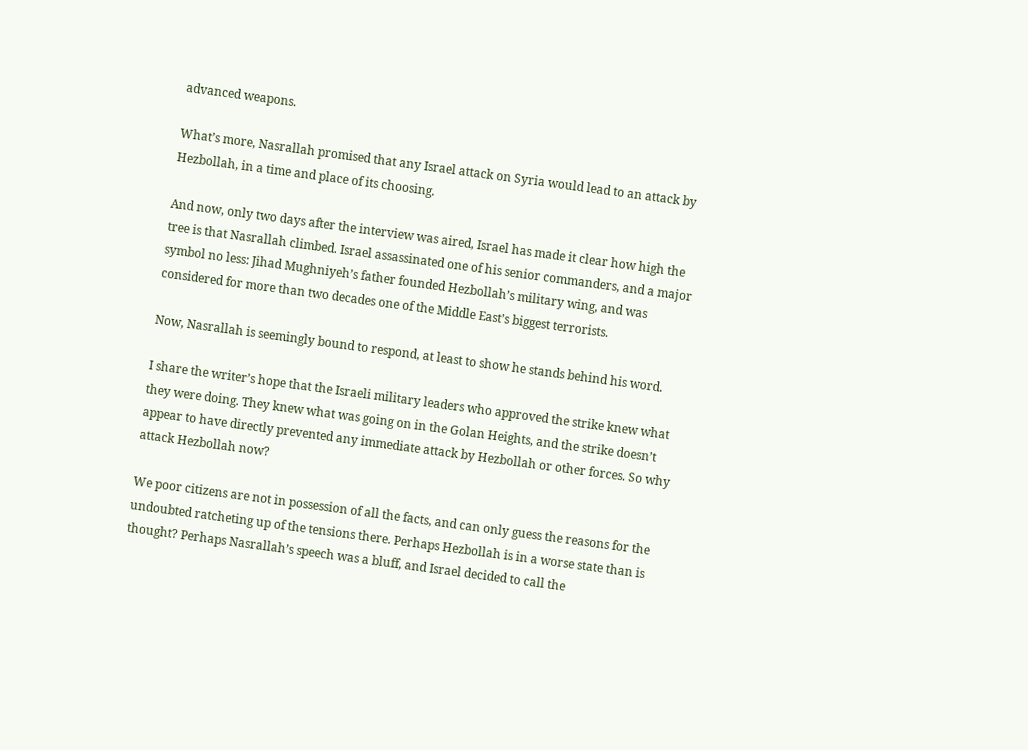advanced weapons.

What’s more, Nasrallah promised that any Israel attack on Syria would lead to an attack by Hezbollah, in a time and place of its choosing.

And now, only two days after the interview was aired, Israel has made it clear how high the tree is that Nasrallah climbed. Israel assassinated one of his senior commanders, and a major symbol no less: Jihad Mughniyeh’s father founded Hezbollah’s military wing, and was considered for more than two decades one of the Middle East’s biggest terrorists.

Now, Nasrallah is seemingly bound to respond, at least to show he stands behind his word.

I share the writer’s hope that the Israeli military leaders who approved the strike knew what they were doing. They knew what was going on in the Golan Heights, and the strike doesn’t appear to have directly prevented any immediate attack by Hezbollah or other forces. So why attack Hezbollah now?

We poor citizens are not in possession of all the facts, and can only guess the reasons for the undoubted ratcheting up of the tensions there. Perhaps Hezbollah is in a worse state than is thought? Perhaps Nasrallah’s speech was a bluff, and Israel decided to call the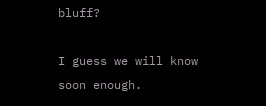bluff?

I guess we will know soon enough.